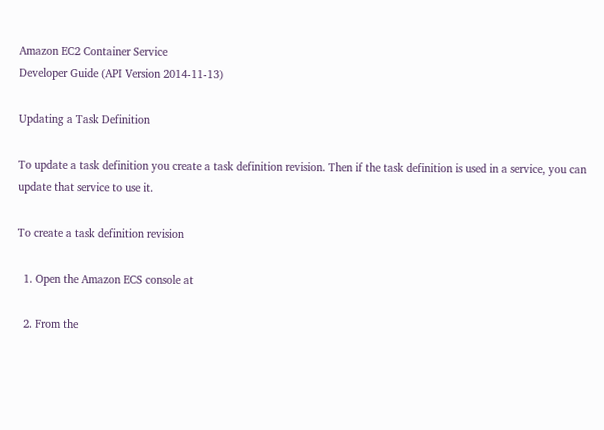Amazon EC2 Container Service
Developer Guide (API Version 2014-11-13)

Updating a Task Definition

To update a task definition you create a task definition revision. Then if the task definition is used in a service, you can update that service to use it.

To create a task definition revision

  1. Open the Amazon ECS console at

  2. From the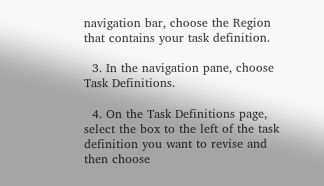navigation bar, choose the Region that contains your task definition.

  3. In the navigation pane, choose Task Definitions.

  4. On the Task Definitions page, select the box to the left of the task definition you want to revise and then choose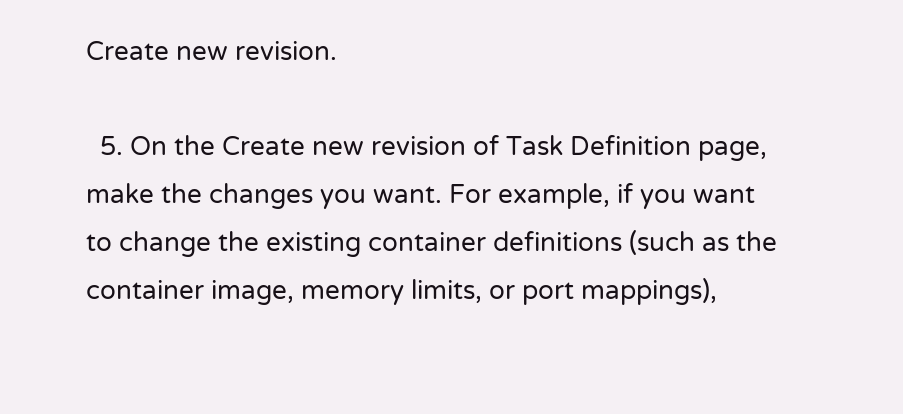Create new revision.

  5. On the Create new revision of Task Definition page, make the changes you want. For example, if you want to change the existing container definitions (such as the container image, memory limits, or port mappings),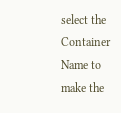select the Container Name to make the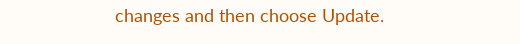changes and then choose Update.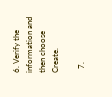6. Verify the information and then choose Create.

  7.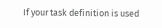If your task definition is used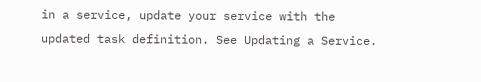in a service, update your service with the updated task definition. See Updating a Service.